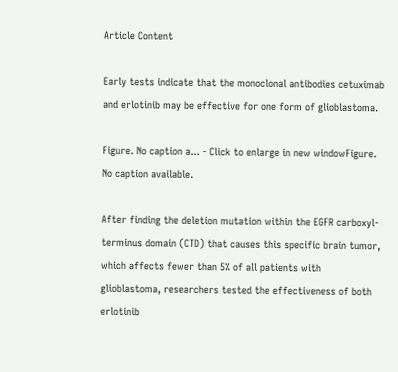Article Content

Early tests indicate that the monoclonal antibodies cetuximab and erlotinib may be effective for one form of glioblastoma.

Figure. No caption a... - Click to enlarge in new windowFigure. No caption available.

After finding the deletion mutation within the EGFR carboxyl-terminus domain (CTD) that causes this specific brain tumor, which affects fewer than 5% of all patients with glioblastoma, researchers tested the effectiveness of both erlotinib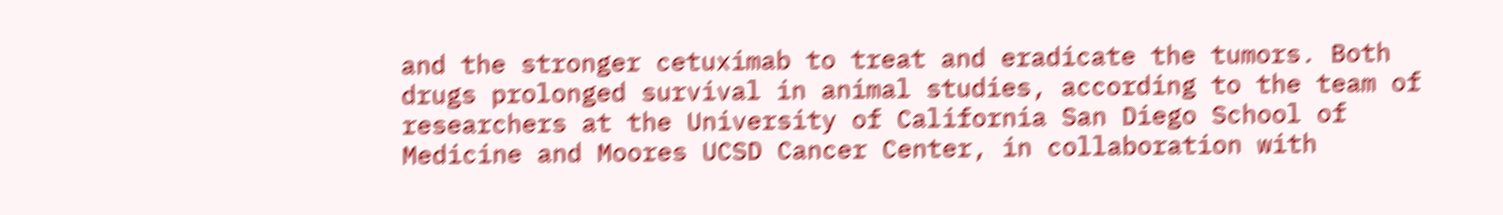and the stronger cetuximab to treat and eradicate the tumors. Both drugs prolonged survival in animal studies, according to the team of researchers at the University of California San Diego School of Medicine and Moores UCSD Cancer Center, in collaboration with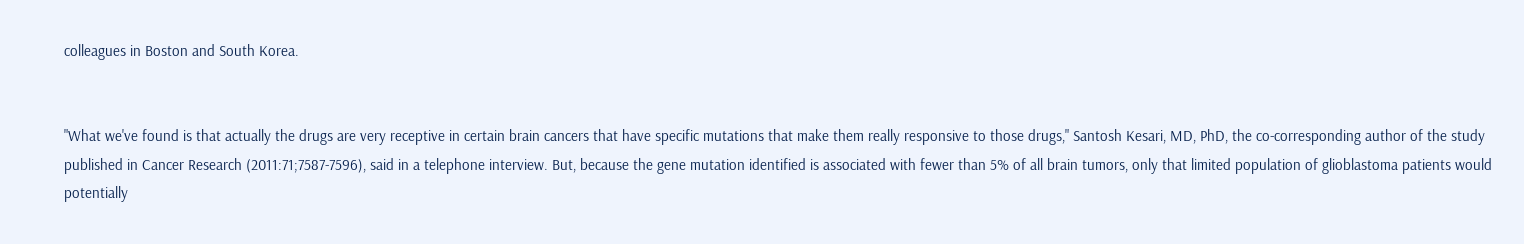colleagues in Boston and South Korea.


"What we've found is that actually the drugs are very receptive in certain brain cancers that have specific mutations that make them really responsive to those drugs," Santosh Kesari, MD, PhD, the co-corresponding author of the study published in Cancer Research (2011:71;7587-7596), said in a telephone interview. But, because the gene mutation identified is associated with fewer than 5% of all brain tumors, only that limited population of glioblastoma patients would potentially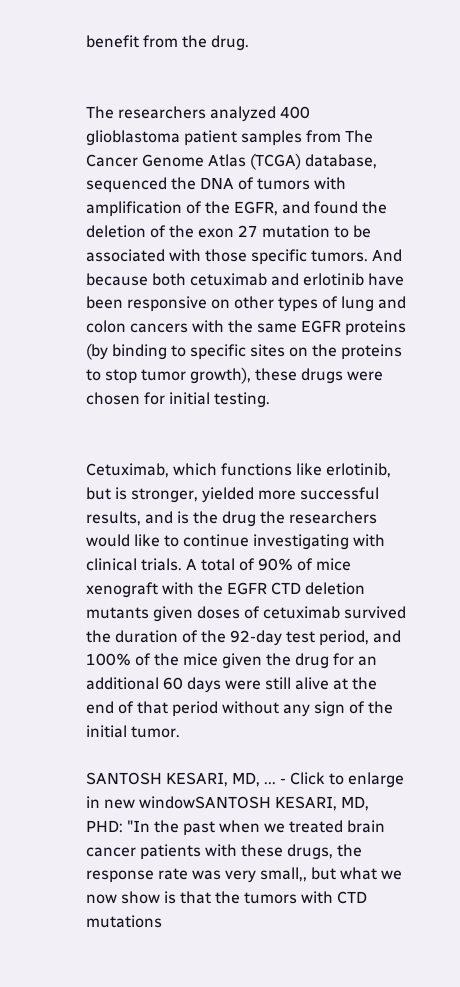benefit from the drug.


The researchers analyzed 400 glioblastoma patient samples from The Cancer Genome Atlas (TCGA) database, sequenced the DNA of tumors with amplification of the EGFR, and found the deletion of the exon 27 mutation to be associated with those specific tumors. And because both cetuximab and erlotinib have been responsive on other types of lung and colon cancers with the same EGFR proteins (by binding to specific sites on the proteins to stop tumor growth), these drugs were chosen for initial testing.


Cetuximab, which functions like erlotinib, but is stronger, yielded more successful results, and is the drug the researchers would like to continue investigating with clinical trials. A total of 90% of mice xenograft with the EGFR CTD deletion mutants given doses of cetuximab survived the duration of the 92-day test period, and 100% of the mice given the drug for an additional 60 days were still alive at the end of that period without any sign of the initial tumor.

SANTOSH KESARI, MD, ... - Click to enlarge in new windowSANTOSH KESARI, MD, PHD: "In the past when we treated brain cancer patients with these drugs, the response rate was very small,, but what we now show is that the tumors with CTD mutations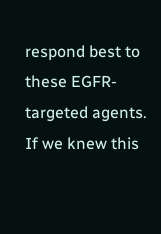respond best to these EGFR-targeted agents. If we knew this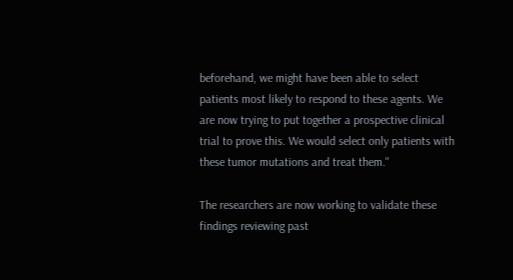beforehand, we might have been able to select patients most likely to respond to these agents. We are now trying to put together a prospective clinical trial to prove this. We would select only patients with these tumor mutations and treat them."

The researchers are now working to validate these findings reviewing past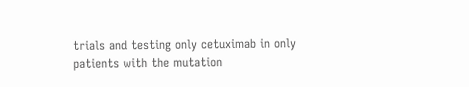trials and testing only cetuximab in only patients with the mutation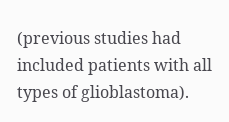(previous studies had included patients with all types of glioblastoma).